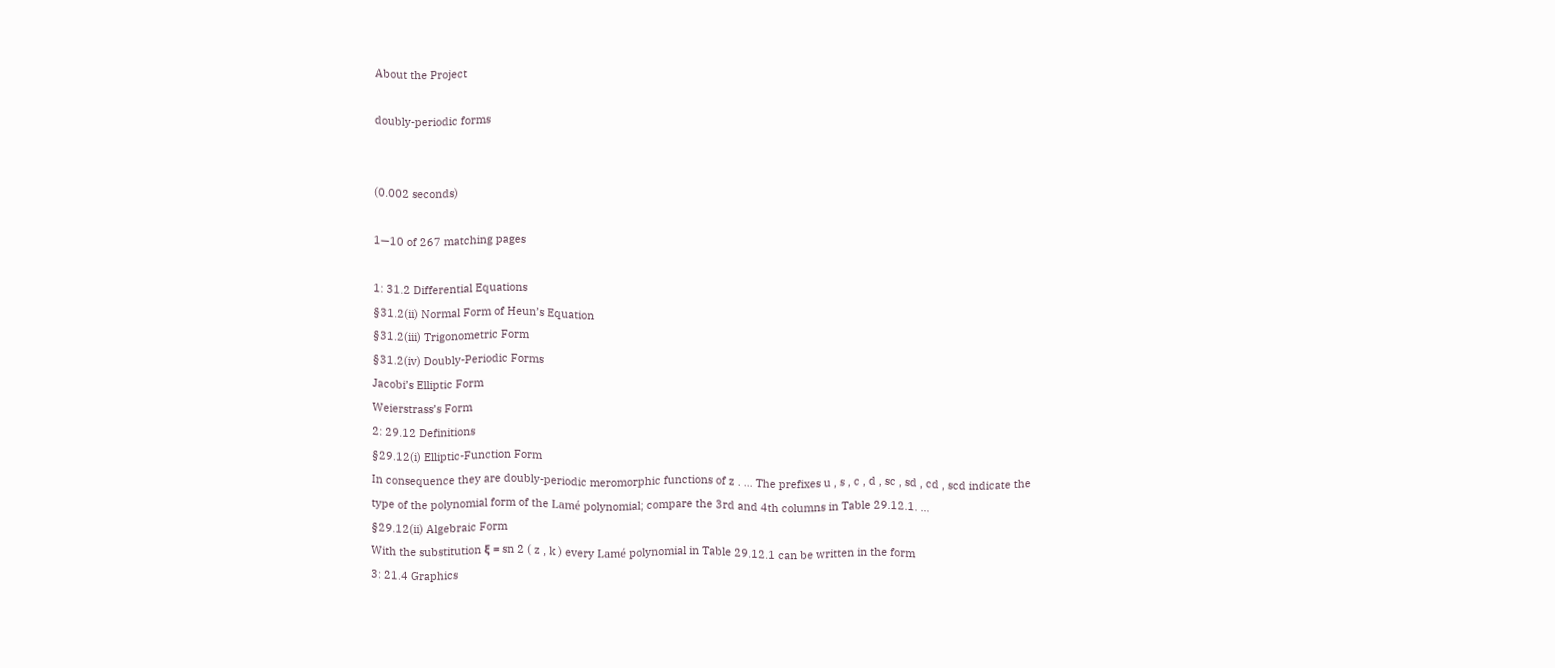About the Project

doubly-periodic forms


(0.002 seconds)

1—10 of 267 matching pages

1: 31.2 Differential Equations
§31.2(ii) Normal Form of Heun’s Equation
§31.2(iii) Trigonometric Form
§31.2(iv) Doubly-Periodic Forms
Jacobi’s Elliptic Form
Weierstrass’s Form
2: 29.12 Definitions
§29.12(i) Elliptic-Function Form
In consequence they are doubly-periodic meromorphic functions of z . … The prefixes u , s , c , d , sc , sd , cd , scd indicate the type of the polynomial form of the Lamé polynomial; compare the 3rd and 4th columns in Table 29.12.1. …
§29.12(ii) Algebraic Form
With the substitution ξ = sn 2 ( z , k ) every Lamé polynomial in Table 29.12.1 can be written in the form
3: 21.4 Graphics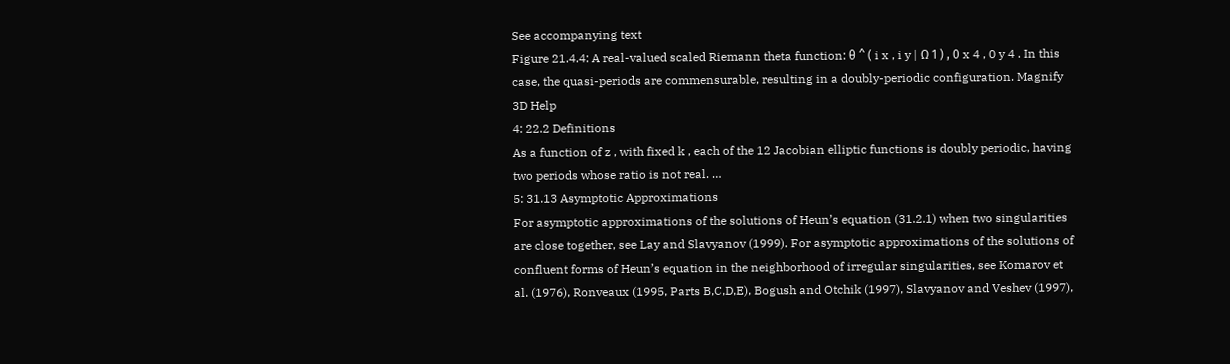See accompanying text
Figure 21.4.4: A real-valued scaled Riemann theta function: θ ^ ( i x , i y | Ω 1 ) , 0 x 4 , 0 y 4 . In this case, the quasi-periods are commensurable, resulting in a doubly-periodic configuration. Magnify 3D Help
4: 22.2 Definitions
As a function of z , with fixed k , each of the 12 Jacobian elliptic functions is doubly periodic, having two periods whose ratio is not real. …
5: 31.13 Asymptotic Approximations
For asymptotic approximations of the solutions of Heun’s equation (31.2.1) when two singularities are close together, see Lay and Slavyanov (1999). For asymptotic approximations of the solutions of confluent forms of Heun’s equation in the neighborhood of irregular singularities, see Komarov et al. (1976), Ronveaux (1995, Parts B,C,D,E), Bogush and Otchik (1997), Slavyanov and Veshev (1997),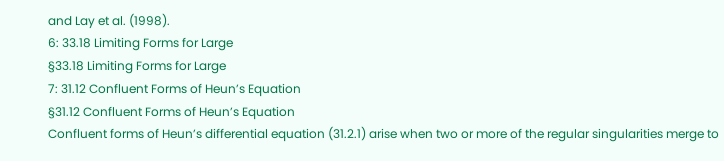and Lay et al. (1998).
6: 33.18 Limiting Forms for Large
§33.18 Limiting Forms for Large
7: 31.12 Confluent Forms of Heun’s Equation
§31.12 Confluent Forms of Heun’s Equation
Confluent forms of Heun’s differential equation (31.2.1) arise when two or more of the regular singularities merge to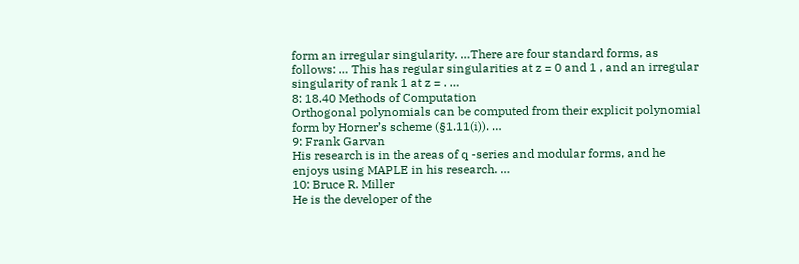form an irregular singularity. …There are four standard forms, as follows: … This has regular singularities at z = 0 and 1 , and an irregular singularity of rank 1 at z = . …
8: 18.40 Methods of Computation
Orthogonal polynomials can be computed from their explicit polynomial form by Horner’s scheme (§1.11(i)). …
9: Frank Garvan
His research is in the areas of q -series and modular forms, and he enjoys using MAPLE in his research. …
10: Bruce R. Miller
He is the developer of the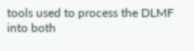tools used to process the DLMF into both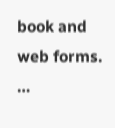book and web forms. …